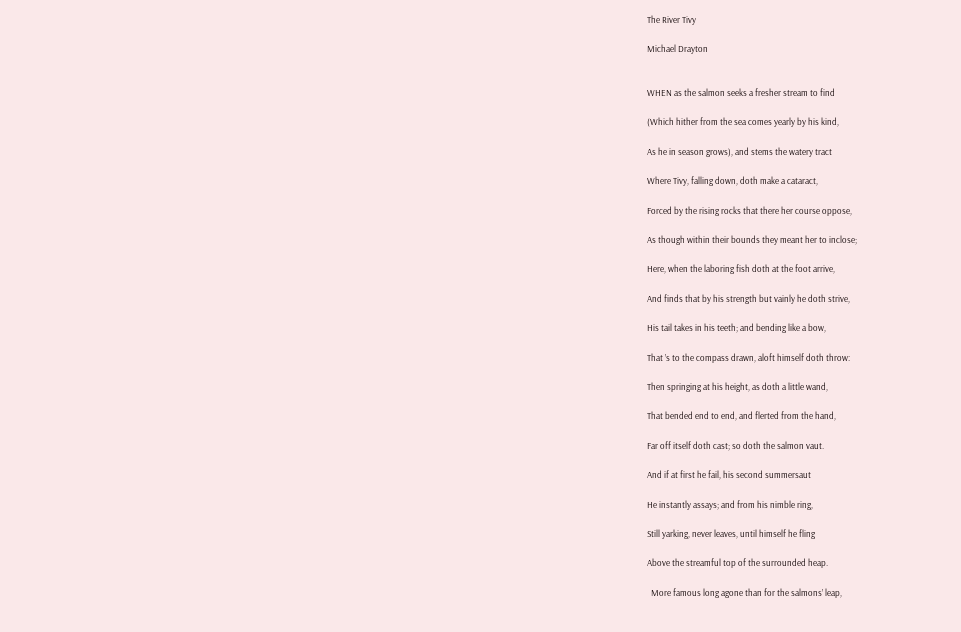The River Tivy

Michael Drayton


WHEN as the salmon seeks a fresher stream to find

(Which hither from the sea comes yearly by his kind,

As he in season grows), and stems the watery tract

Where Tivy, falling down, doth make a cataract,

Forced by the rising rocks that there her course oppose,

As though within their bounds they meant her to inclose;

Here, when the laboring fish doth at the foot arrive,

And finds that by his strength but vainly he doth strive,

His tail takes in his teeth; and bending like a bow,

That ’s to the compass drawn, aloft himself doth throw:

Then springing at his height, as doth a little wand,

That bended end to end, and flerted from the hand,

Far off itself doth cast; so doth the salmon vaut.

And if at first he fail, his second summersaut

He instantly assays; and from his nimble ring,

Still yarking, never leaves, until himself he fling

Above the streamful top of the surrounded heap.

  More famous long agone than for the salmons’ leap,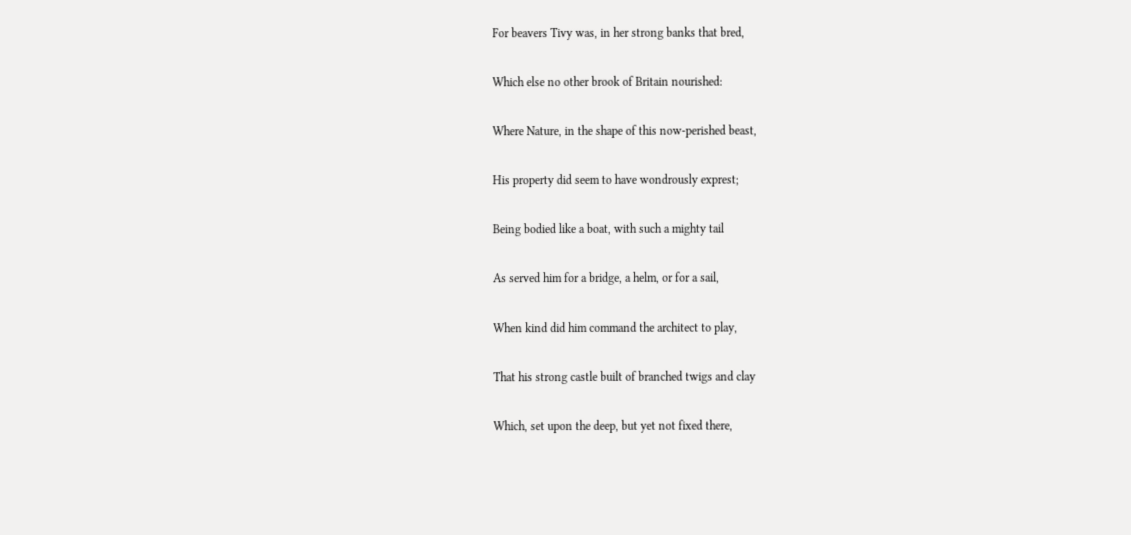For beavers Tivy was, in her strong banks that bred,

Which else no other brook of Britain nourished:

Where Nature, in the shape of this now-perished beast,

His property did seem to have wondrously exprest;

Being bodied like a boat, with such a mighty tail

As served him for a bridge, a helm, or for a sail,

When kind did him command the architect to play,

That his strong castle built of branched twigs and clay

Which, set upon the deep, but yet not fixed there,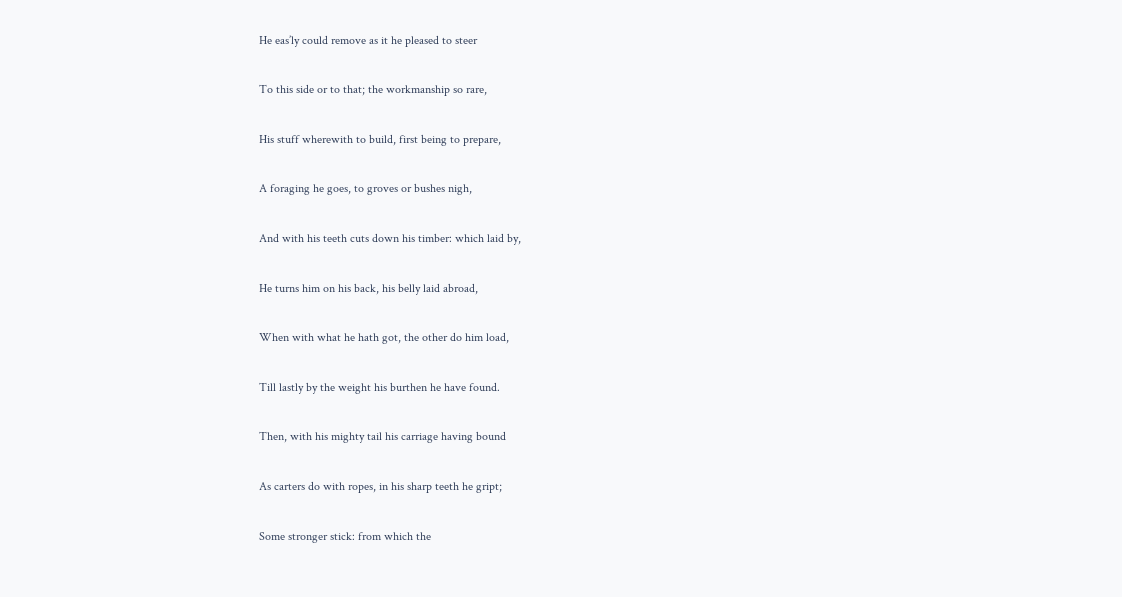He eas’ly could remove as it he pleased to steer

To this side or to that; the workmanship so rare,

His stuff wherewith to build, first being to prepare,

A foraging he goes, to groves or bushes nigh,

And with his teeth cuts down his timber: which laid by,

He turns him on his back, his belly laid abroad,

When with what he hath got, the other do him load,

Till lastly by the weight his burthen he have found.

Then, with his mighty tail his carriage having bound

As carters do with ropes, in his sharp teeth he gript;

Some stronger stick: from which the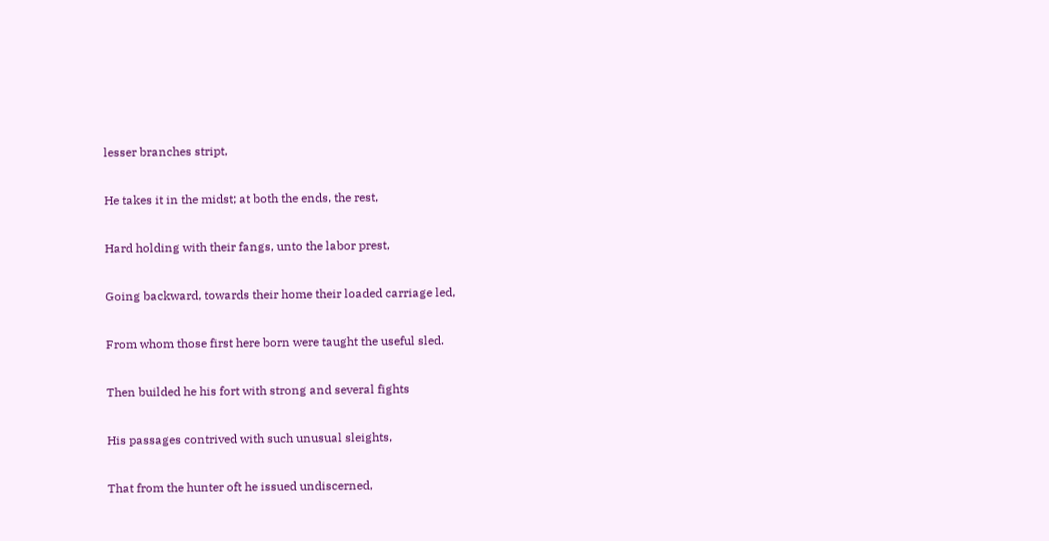lesser branches stript,

He takes it in the midst; at both the ends, the rest,

Hard holding with their fangs, unto the labor prest,

Going backward, towards their home their loaded carriage led,

From whom those first here born were taught the useful sled.

Then builded he his fort with strong and several fights

His passages contrived with such unusual sleights,

That from the hunter oft he issued undiscerned,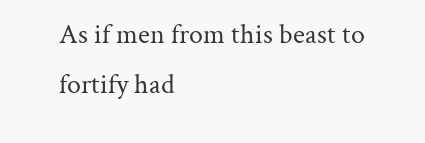As if men from this beast to fortify had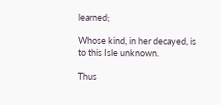learned;

Whose kind, in her decayed, is to this Isle unknown.

Thus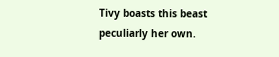Tivy boasts this beast peculiarly her own.